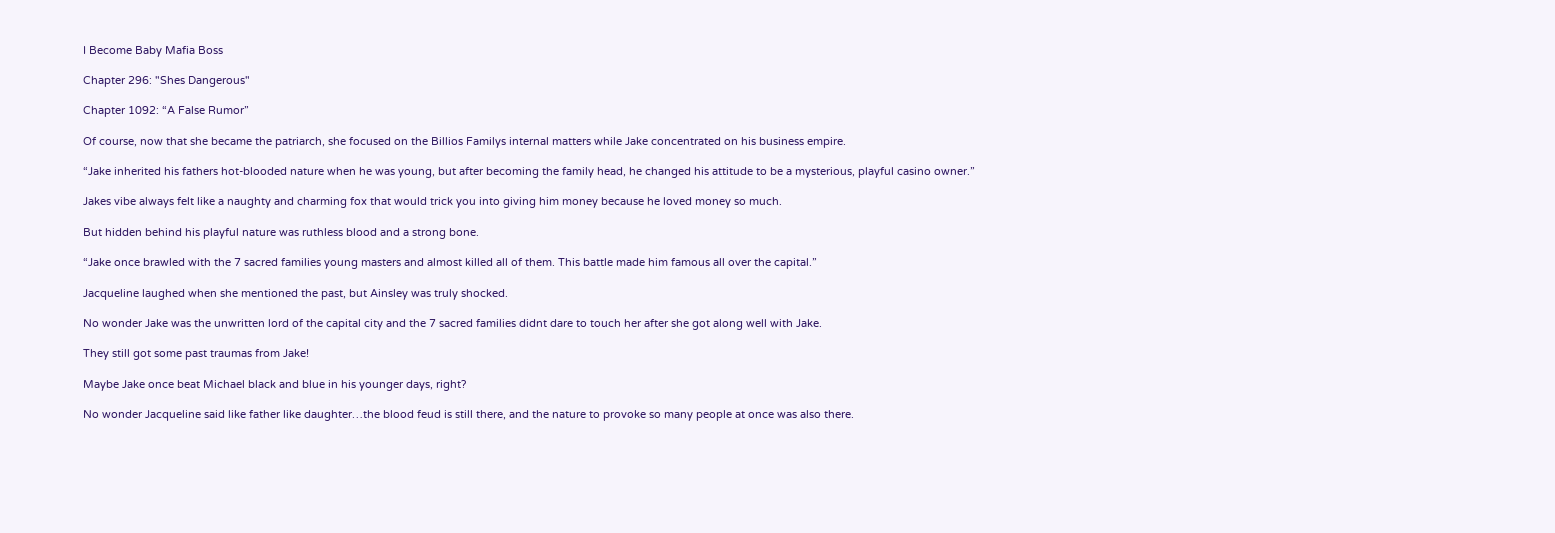I Become Baby Mafia Boss

Chapter 296: "Shes Dangerous"

Chapter 1092: “A False Rumor”

Of course, now that she became the patriarch, she focused on the Billios Familys internal matters while Jake concentrated on his business empire.

“Jake inherited his fathers hot-blooded nature when he was young, but after becoming the family head, he changed his attitude to be a mysterious, playful casino owner.”

Jakes vibe always felt like a naughty and charming fox that would trick you into giving him money because he loved money so much.

But hidden behind his playful nature was ruthless blood and a strong bone.

“Jake once brawled with the 7 sacred families young masters and almost killed all of them. This battle made him famous all over the capital.”

Jacqueline laughed when she mentioned the past, but Ainsley was truly shocked.

No wonder Jake was the unwritten lord of the capital city and the 7 sacred families didnt dare to touch her after she got along well with Jake.

They still got some past traumas from Jake!

Maybe Jake once beat Michael black and blue in his younger days, right?

No wonder Jacqueline said like father like daughter…the blood feud is still there, and the nature to provoke so many people at once was also there.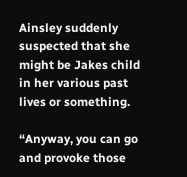Ainsley suddenly suspected that she might be Jakes child in her various past lives or something.

“Anyway, you can go and provoke those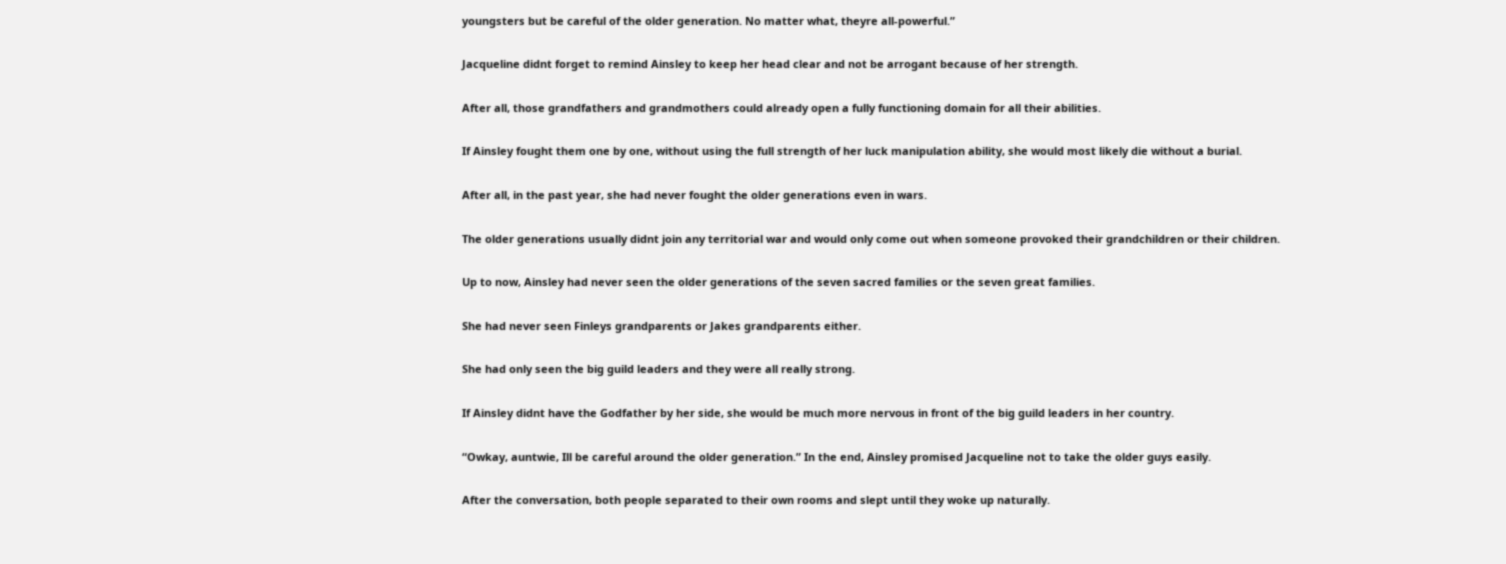youngsters but be careful of the older generation. No matter what, theyre all-powerful.”

Jacqueline didnt forget to remind Ainsley to keep her head clear and not be arrogant because of her strength.

After all, those grandfathers and grandmothers could already open a fully functioning domain for all their abilities.

If Ainsley fought them one by one, without using the full strength of her luck manipulation ability, she would most likely die without a burial.

After all, in the past year, she had never fought the older generations even in wars.

The older generations usually didnt join any territorial war and would only come out when someone provoked their grandchildren or their children.

Up to now, Ainsley had never seen the older generations of the seven sacred families or the seven great families.

She had never seen Finleys grandparents or Jakes grandparents either.

She had only seen the big guild leaders and they were all really strong.

If Ainsley didnt have the Godfather by her side, she would be much more nervous in front of the big guild leaders in her country.

“Owkay, auntwie, Ill be careful around the older generation.” In the end, Ainsley promised Jacqueline not to take the older guys easily.

After the conversation, both people separated to their own rooms and slept until they woke up naturally.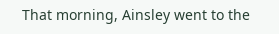That morning, Ainsley went to the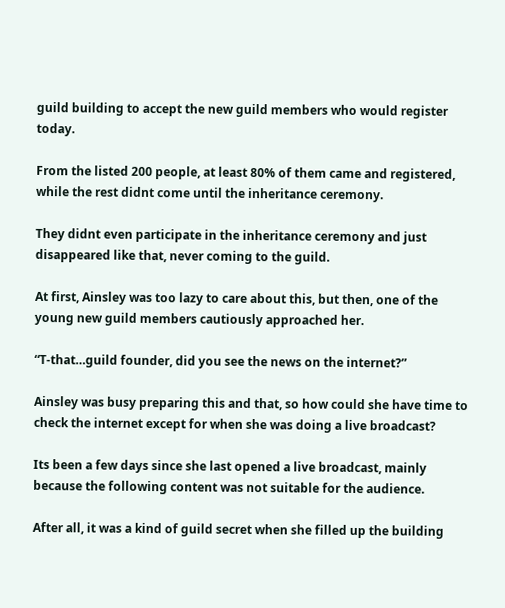guild building to accept the new guild members who would register today.

From the listed 200 people, at least 80% of them came and registered, while the rest didnt come until the inheritance ceremony.

They didnt even participate in the inheritance ceremony and just disappeared like that, never coming to the guild.

At first, Ainsley was too lazy to care about this, but then, one of the young new guild members cautiously approached her.

“T-that…guild founder, did you see the news on the internet?”

Ainsley was busy preparing this and that, so how could she have time to check the internet except for when she was doing a live broadcast?

Its been a few days since she last opened a live broadcast, mainly because the following content was not suitable for the audience.

After all, it was a kind of guild secret when she filled up the building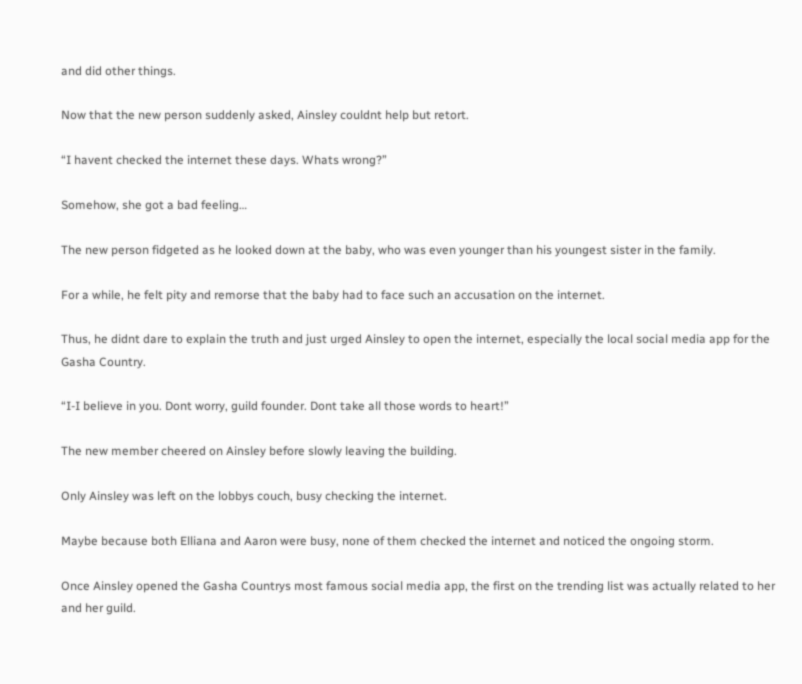and did other things.

Now that the new person suddenly asked, Ainsley couldnt help but retort.

“I havent checked the internet these days. Whats wrong?”

Somehow, she got a bad feeling…

The new person fidgeted as he looked down at the baby, who was even younger than his youngest sister in the family.

For a while, he felt pity and remorse that the baby had to face such an accusation on the internet.

Thus, he didnt dare to explain the truth and just urged Ainsley to open the internet, especially the local social media app for the Gasha Country.

“I-I believe in you. Dont worry, guild founder. Dont take all those words to heart!”

The new member cheered on Ainsley before slowly leaving the building.

Only Ainsley was left on the lobbys couch, busy checking the internet.

Maybe because both Elliana and Aaron were busy, none of them checked the internet and noticed the ongoing storm.

Once Ainsley opened the Gasha Countrys most famous social media app, the first on the trending list was actually related to her and her guild.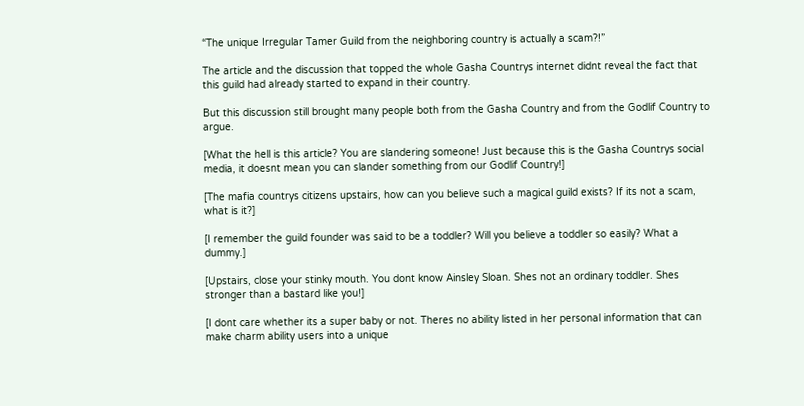“The unique Irregular Tamer Guild from the neighboring country is actually a scam?!”

The article and the discussion that topped the whole Gasha Countrys internet didnt reveal the fact that this guild had already started to expand in their country.

But this discussion still brought many people both from the Gasha Country and from the Godlif Country to argue.

[What the hell is this article? You are slandering someone! Just because this is the Gasha Countrys social media, it doesnt mean you can slander something from our Godlif Country!]

[The mafia countrys citizens upstairs, how can you believe such a magical guild exists? If its not a scam, what is it?]

[I remember the guild founder was said to be a toddler? Will you believe a toddler so easily? What a dummy.]

[Upstairs, close your stinky mouth. You dont know Ainsley Sloan. Shes not an ordinary toddler. Shes stronger than a bastard like you!]

[I dont care whether its a super baby or not. Theres no ability listed in her personal information that can make charm ability users into a unique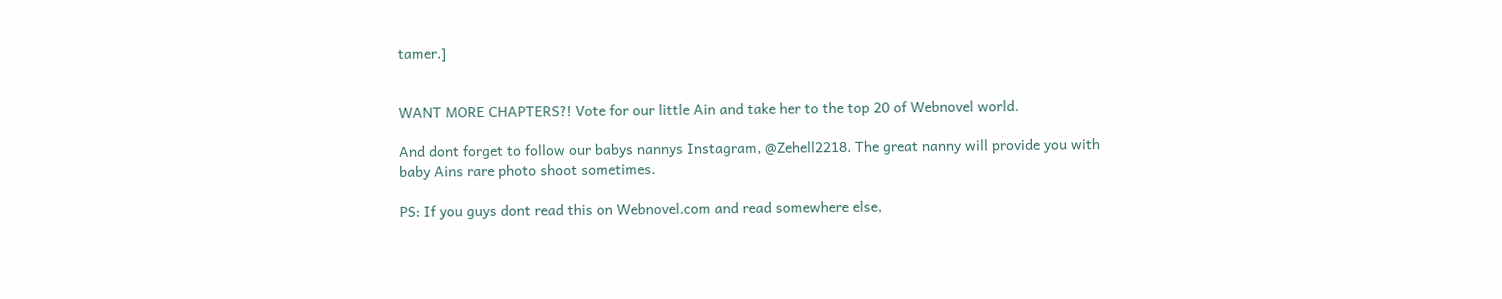tamer.]


WANT MORE CHAPTERS?! Vote for our little Ain and take her to the top 20 of Webnovel world.

And dont forget to follow our babys nannys Instagram, @Zehell2218. The great nanny will provide you with baby Ains rare photo shoot sometimes.

PS: If you guys dont read this on Webnovel.com and read somewhere else,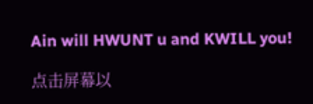Ain will HWUNT u and KWILL you!

点击屏幕以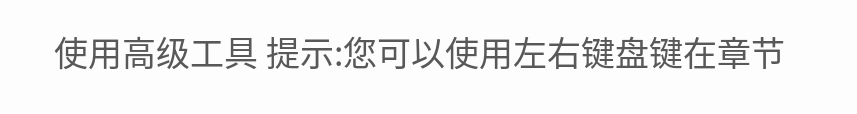使用高级工具 提示:您可以使用左右键盘键在章节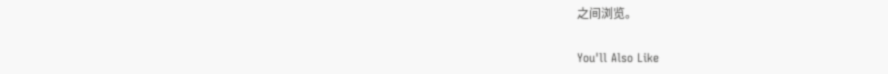之间浏览。

You'll Also Like